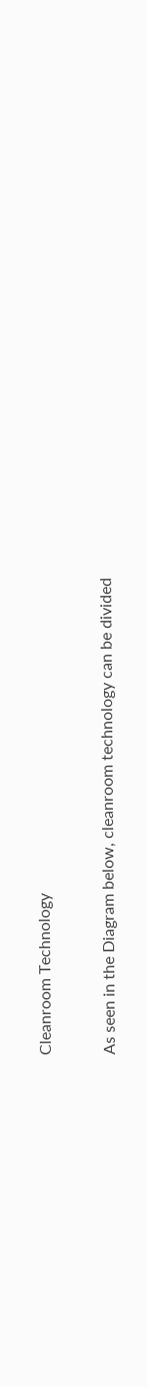Cleanroom Technology

As seen in the Diagram below, cleanroom technology can be divided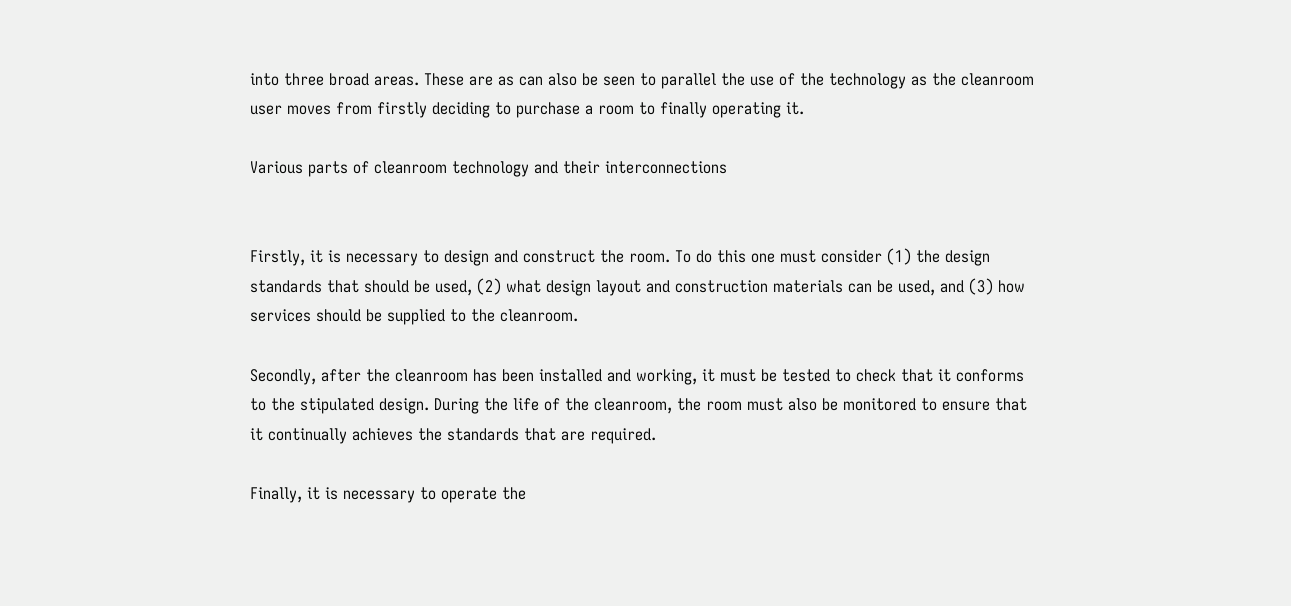into three broad areas. These are as can also be seen to parallel the use of the technology as the cleanroom user moves from firstly deciding to purchase a room to finally operating it.

Various parts of cleanroom technology and their interconnections


Firstly, it is necessary to design and construct the room. To do this one must consider (1) the design standards that should be used, (2) what design layout and construction materials can be used, and (3) how services should be supplied to the cleanroom.

Secondly, after the cleanroom has been installed and working, it must be tested to check that it conforms to the stipulated design. During the life of the cleanroom, the room must also be monitored to ensure that it continually achieves the standards that are required.

Finally, it is necessary to operate the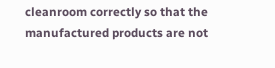cleanroom correctly so that the manufactured products are not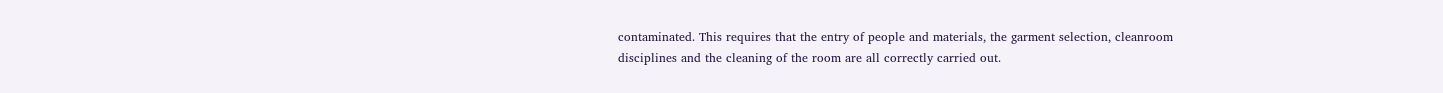contaminated. This requires that the entry of people and materials, the garment selection, cleanroom disciplines and the cleaning of the room are all correctly carried out.